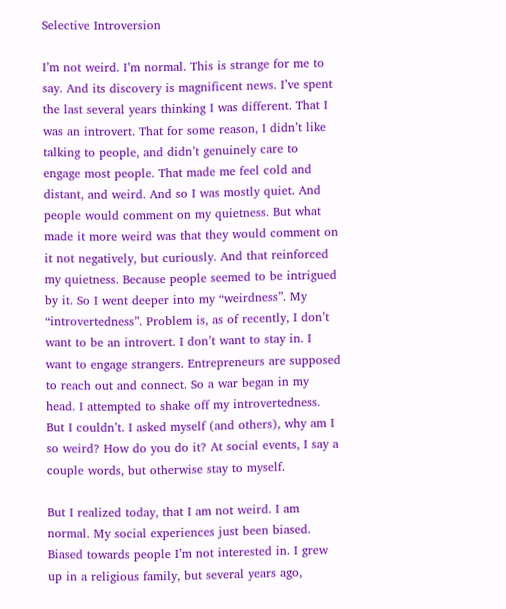Selective Introversion

I’m not weird. I’m normal. This is strange for me to say. And its discovery is magnificent news. I’ve spent the last several years thinking I was different. That I was an introvert. That for some reason, I didn’t like talking to people, and didn’t genuinely care to engage most people. That made me feel cold and distant, and weird. And so I was mostly quiet. And people would comment on my quietness. But what made it more weird was that they would comment on it not negatively, but curiously. And that reinforced my quietness. Because people seemed to be intrigued by it. So I went deeper into my “weirdness”. My “introvertedness”. Problem is, as of recently, I don’t want to be an introvert. I don’t want to stay in. I want to engage strangers. Entrepreneurs are supposed to reach out and connect. So a war began in my head. I attempted to shake off my introvertedness. But I couldn’t. I asked myself (and others), why am I so weird? How do you do it? At social events, I say a couple words, but otherwise stay to myself.

But I realized today, that I am not weird. I am normal. My social experiences just been biased. Biased towards people I’m not interested in. I grew up in a religious family, but several years ago,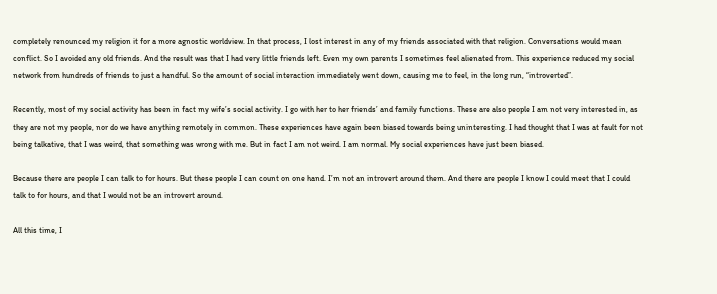completely renounced my religion it for a more agnostic worldview. In that process, I lost interest in any of my friends associated with that religion. Conversations would mean conflict. So I avoided any old friends. And the result was that I had very little friends left. Even my own parents I sometimes feel alienated from. This experience reduced my social network from hundreds of friends to just a handful. So the amount of social interaction immediately went down, causing me to feel, in the long run, “introverted”.

Recently, most of my social activity has been in fact my wife’s social activity. I go with her to her friends’ and family functions. These are also people I am not very interested in, as they are not my people, nor do we have anything remotely in common. These experiences have again been biased towards being uninteresting. I had thought that I was at fault for not being talkative, that I was weird, that something was wrong with me. But in fact I am not weird. I am normal. My social experiences have just been biased.

Because there are people I can talk to for hours. But these people I can count on one hand. I’m not an introvert around them. And there are people I know I could meet that I could talk to for hours, and that I would not be an introvert around.

All this time, I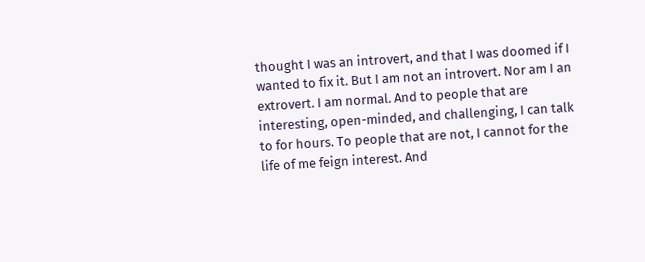thought I was an introvert, and that I was doomed if I wanted to fix it. But I am not an introvert. Nor am I an extrovert. I am normal. And to people that are interesting, open-minded, and challenging, I can talk to for hours. To people that are not, I cannot for the life of me feign interest. And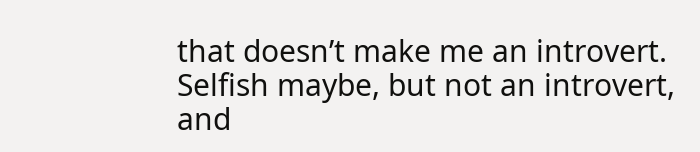that doesn’t make me an introvert. Selfish maybe, but not an introvert, and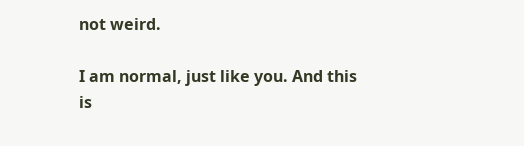not weird.

I am normal, just like you. And this is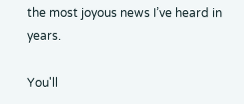the most joyous news I’ve heard in years.

You'll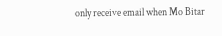only receive email when Mo Bitar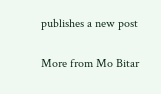publishes a new post

More from Mo Bitar